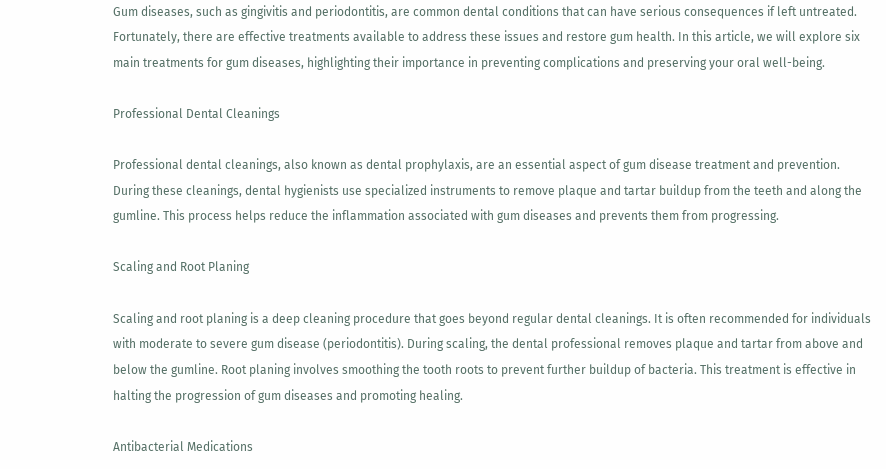Gum diseases, such as gingivitis and periodontitis, are common dental conditions that can have serious consequences if left untreated. Fortunately, there are effective treatments available to address these issues and restore gum health. In this article, we will explore six main treatments for gum diseases, highlighting their importance in preventing complications and preserving your oral well-being.

Professional Dental Cleanings

Professional dental cleanings, also known as dental prophylaxis, are an essential aspect of gum disease treatment and prevention. During these cleanings, dental hygienists use specialized instruments to remove plaque and tartar buildup from the teeth and along the gumline. This process helps reduce the inflammation associated with gum diseases and prevents them from progressing.

Scaling and Root Planing

Scaling and root planing is a deep cleaning procedure that goes beyond regular dental cleanings. It is often recommended for individuals with moderate to severe gum disease (periodontitis). During scaling, the dental professional removes plaque and tartar from above and below the gumline. Root planing involves smoothing the tooth roots to prevent further buildup of bacteria. This treatment is effective in halting the progression of gum diseases and promoting healing.

Antibacterial Medications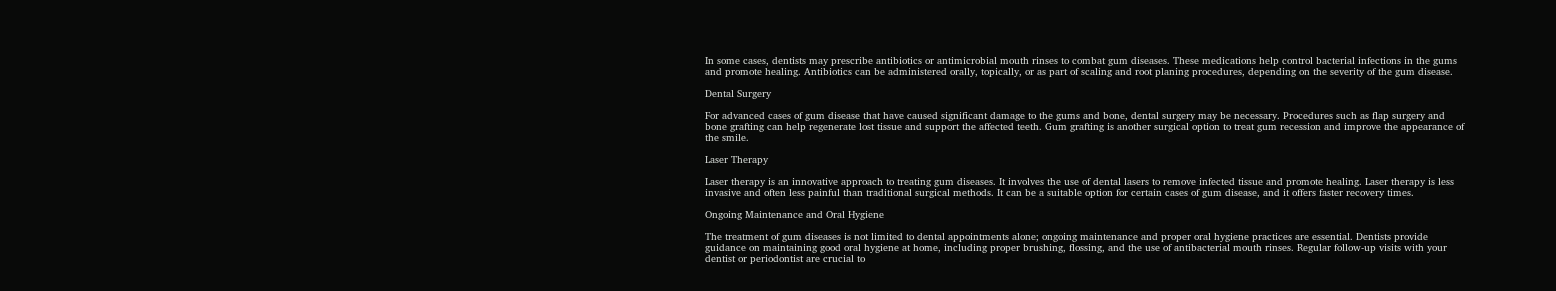In some cases, dentists may prescribe antibiotics or antimicrobial mouth rinses to combat gum diseases. These medications help control bacterial infections in the gums and promote healing. Antibiotics can be administered orally, topically, or as part of scaling and root planing procedures, depending on the severity of the gum disease.

Dental Surgery

For advanced cases of gum disease that have caused significant damage to the gums and bone, dental surgery may be necessary. Procedures such as flap surgery and bone grafting can help regenerate lost tissue and support the affected teeth. Gum grafting is another surgical option to treat gum recession and improve the appearance of the smile.

Laser Therapy

Laser therapy is an innovative approach to treating gum diseases. It involves the use of dental lasers to remove infected tissue and promote healing. Laser therapy is less invasive and often less painful than traditional surgical methods. It can be a suitable option for certain cases of gum disease, and it offers faster recovery times.

Ongoing Maintenance and Oral Hygiene

The treatment of gum diseases is not limited to dental appointments alone; ongoing maintenance and proper oral hygiene practices are essential. Dentists provide guidance on maintaining good oral hygiene at home, including proper brushing, flossing, and the use of antibacterial mouth rinses. Regular follow-up visits with your dentist or periodontist are crucial to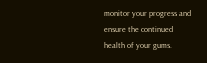monitor your progress and ensure the continued health of your gums.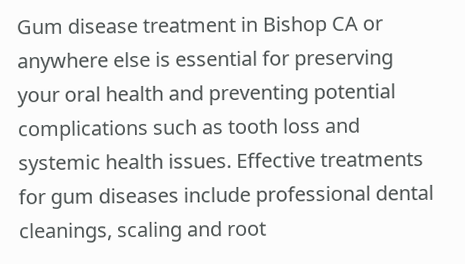Gum disease treatment in Bishop CA or anywhere else is essential for preserving your oral health and preventing potential complications such as tooth loss and systemic health issues. Effective treatments for gum diseases include professional dental cleanings, scaling and root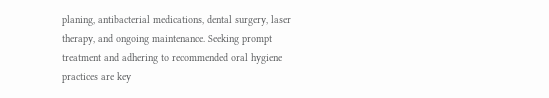planing, antibacterial medications, dental surgery, laser therapy, and ongoing maintenance. Seeking prompt treatment and adhering to recommended oral hygiene practices are key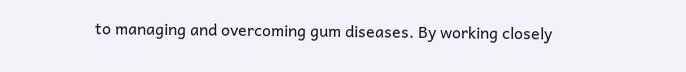to managing and overcoming gum diseases. By working closely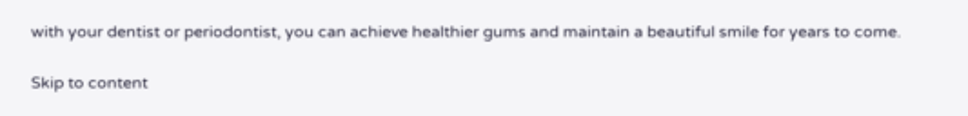with your dentist or periodontist, you can achieve healthier gums and maintain a beautiful smile for years to come.

Skip to content